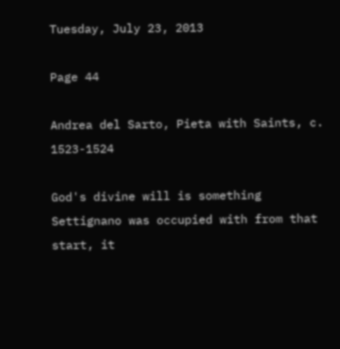Tuesday, July 23, 2013

Page 44

Andrea del Sarto, Pieta with Saints, c. 1523-1524

God's divine will is something Settignano was occupied with from that start, it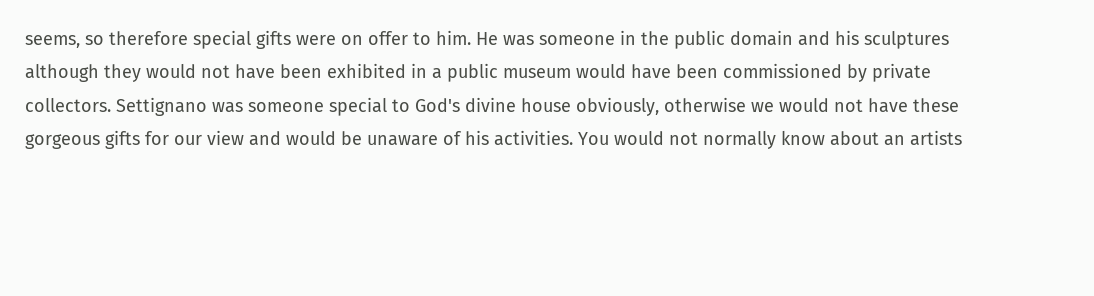seems, so therefore special gifts were on offer to him. He was someone in the public domain and his sculptures although they would not have been exhibited in a public museum would have been commissioned by private collectors. Settignano was someone special to God's divine house obviously, otherwise we would not have these gorgeous gifts for our view and would be unaware of his activities. You would not normally know about an artists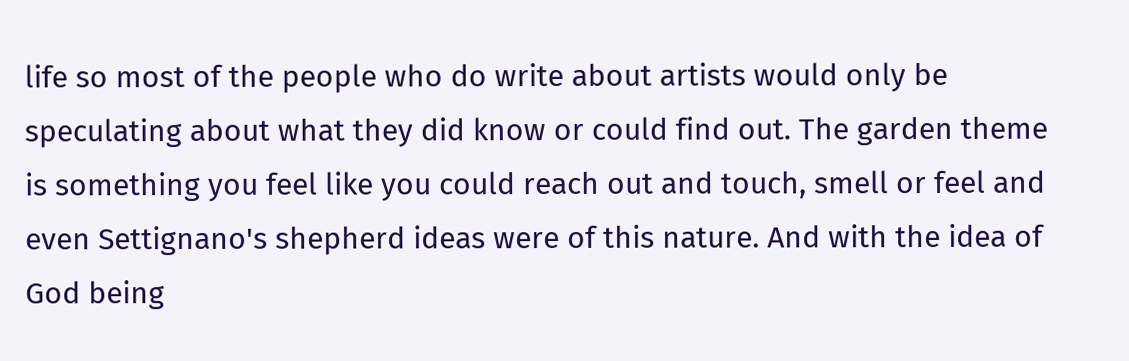life so most of the people who do write about artists would only be speculating about what they did know or could find out. The garden theme is something you feel like you could reach out and touch, smell or feel and even Settignano's shepherd ideas were of this nature. And with the idea of God being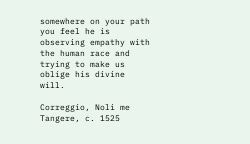somewhere on your path you feel he is observing empathy with the human race and trying to make us oblige his divine will.

Correggio, Noli me Tangere, c. 1525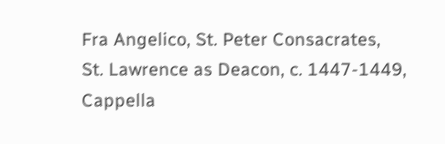Fra Angelico, St. Peter Consacrates,
St. Lawrence as Deacon, c. 1447-1449,
Cappella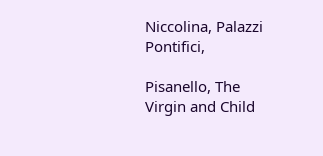Niccolina, Palazzi Pontifici,

Pisanello, The Virgin and Child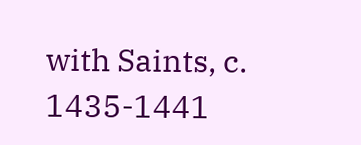with Saints, c. 1435-1441